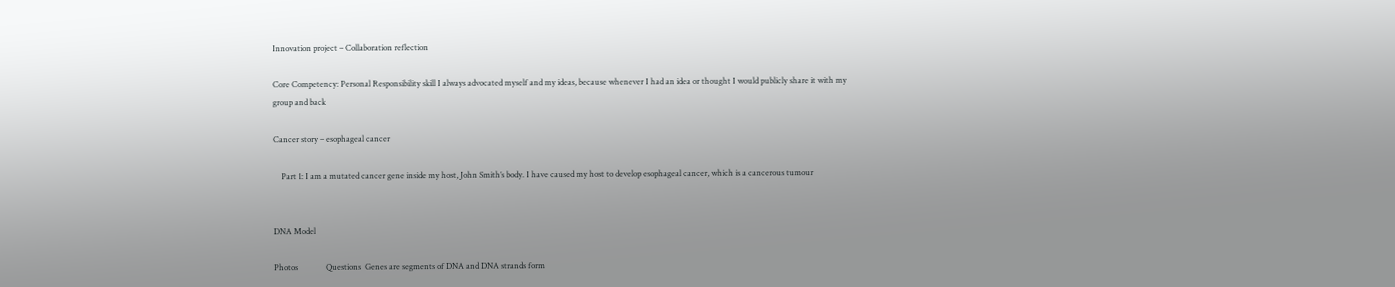Innovation project – Collaboration reflection

Core Competency: Personal Responsibility skill I always advocated myself and my ideas, because whenever I had an idea or thought I would publicly share it with my group and back

Cancer story – esophageal cancer

    Part 1: I am a mutated cancer gene inside my host, John Smith’s body. I have caused my host to develop esophageal cancer, which is a cancerous tumour


DNA Model

Photos              Questions  Genes are segments of DNA and DNA strands form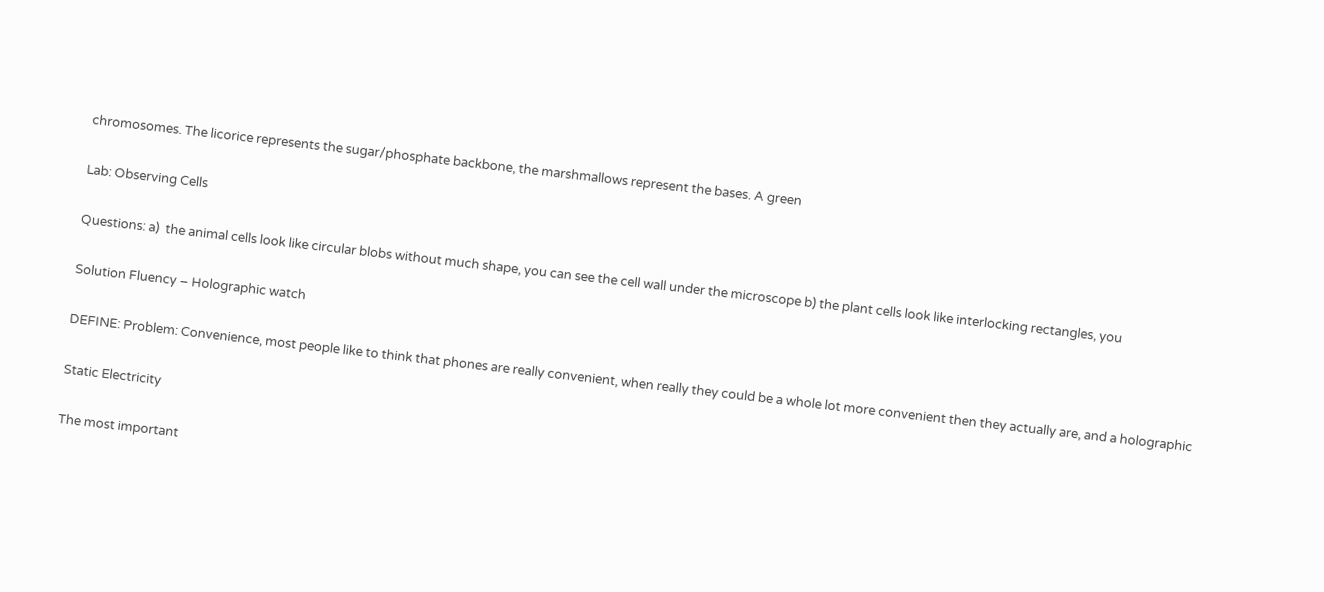chromosomes. The licorice represents the sugar/phosphate backbone, the marshmallows represent the bases. A green

Lab: Observing Cells

Questions: a)  the animal cells look like circular blobs without much shape, you can see the cell wall under the microscope b) the plant cells look like interlocking rectangles, you

Solution Fluency – Holographic watch

DEFINE: Problem: Convenience, most people like to think that phones are really convenient, when really they could be a whole lot more convenient then they actually are, and a holographic

Static Electricity

The most important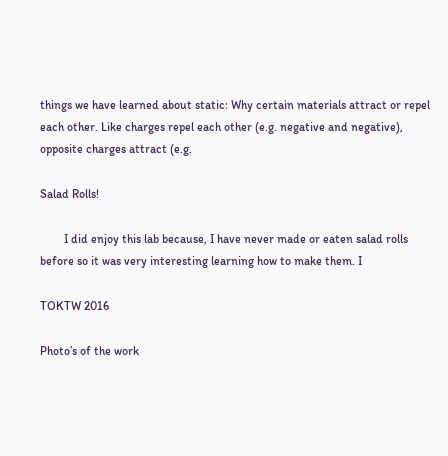things we have learned about static: Why certain materials attract or repel each other. Like charges repel each other (e.g. negative and negative), opposite charges attract (e.g.

Salad Rolls!

        I did enjoy this lab because, I have never made or eaten salad rolls before so it was very interesting learning how to make them. I

TOKTW 2016

Photo’s of the work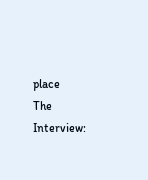place              The Interview: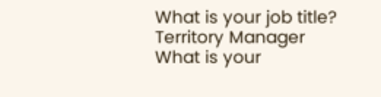What is your job title?   Territory Manager What is your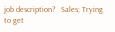job description?   Sales; Trying to get